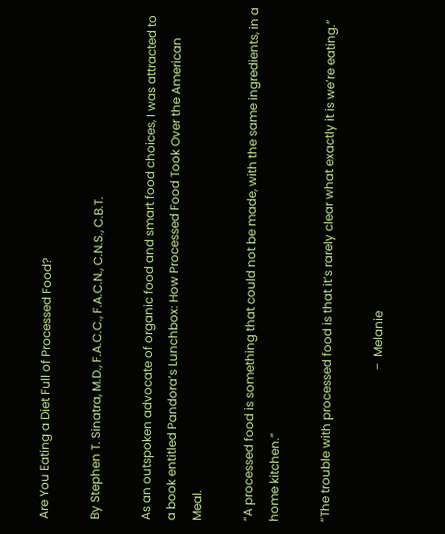Are You Eating a Diet Full of Processed Food?

By Stephen T. Sinatra, M.D., F.A.C.C., F.A.C.N., C.N.S., C.B.T.

As an outspoken advocate of organic food and smart food choices, I was attracted to a book entitled Pandora’s Lunchbox: How Processed Food Took Over the American Meal.

“A processed food is something that could not be made, with the same ingredients, in a home kitchen.”

“The trouble with processed food is that it’s rarely clear what exactly it is we’re eating.”

                                                   −  Melanie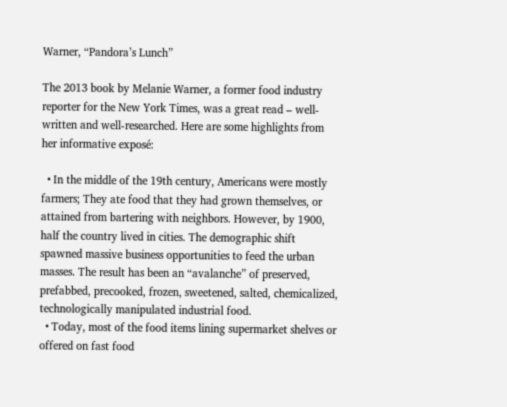Warner, “Pandora’s Lunch”

The 2013 book by Melanie Warner, a former food industry reporter for the New York Times, was a great read – well-written and well-researched. Here are some highlights from her informative exposé:

  • In the middle of the 19th century, Americans were mostly farmers; They ate food that they had grown themselves, or attained from bartering with neighbors. However, by 1900, half the country lived in cities. The demographic shift spawned massive business opportunities to feed the urban masses. The result has been an “avalanche” of preserved, prefabbed, precooked, frozen, sweetened, salted, chemicalized, technologically manipulated industrial food.
  • Today, most of the food items lining supermarket shelves or offered on fast food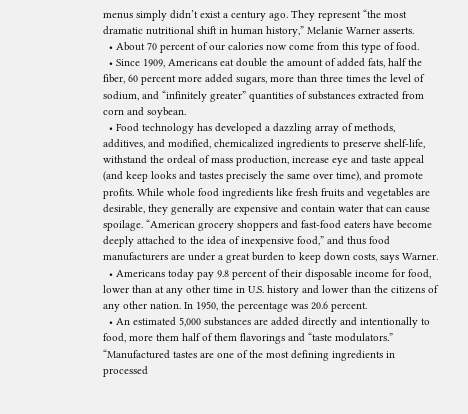menus simply didn’t exist a century ago. They represent “the most dramatic nutritional shift in human history,” Melanie Warner asserts.
  • About 70 percent of our calories now come from this type of food.
  • Since 1909, Americans eat double the amount of added fats, half the fiber, 60 percent more added sugars, more than three times the level of sodium, and “infinitely greater” quantities of substances extracted from corn and soybean.
  • Food technology has developed a dazzling array of methods, additives, and modified, chemicalized ingredients to preserve shelf-life, withstand the ordeal of mass production, increase eye and taste appeal (and keep looks and tastes precisely the same over time), and promote profits. While whole food ingredients like fresh fruits and vegetables are desirable, they generally are expensive and contain water that can cause spoilage. “American grocery shoppers and fast-food eaters have become deeply attached to the idea of inexpensive food,” and thus food manufacturers are under a great burden to keep down costs, says Warner.
  • Americans today pay 9.8 percent of their disposable income for food, lower than at any other time in U.S. history and lower than the citizens of any other nation. In 1950, the percentage was 20.6 percent.
  • An estimated 5,000 substances are added directly and intentionally to food, more them half of them flavorings and “taste modulators.” “Manufactured tastes are one of the most defining ingredients in processed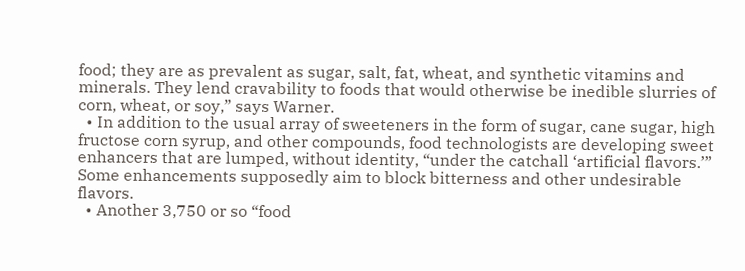food; they are as prevalent as sugar, salt, fat, wheat, and synthetic vitamins and minerals. They lend cravability to foods that would otherwise be inedible slurries of corn, wheat, or soy,” says Warner.
  • In addition to the usual array of sweeteners in the form of sugar, cane sugar, high fructose corn syrup, and other compounds, food technologists are developing sweet enhancers that are lumped, without identity, “under the catchall ‘artificial flavors.’” Some enhancements supposedly aim to block bitterness and other undesirable flavors.
  • Another 3,750 or so “food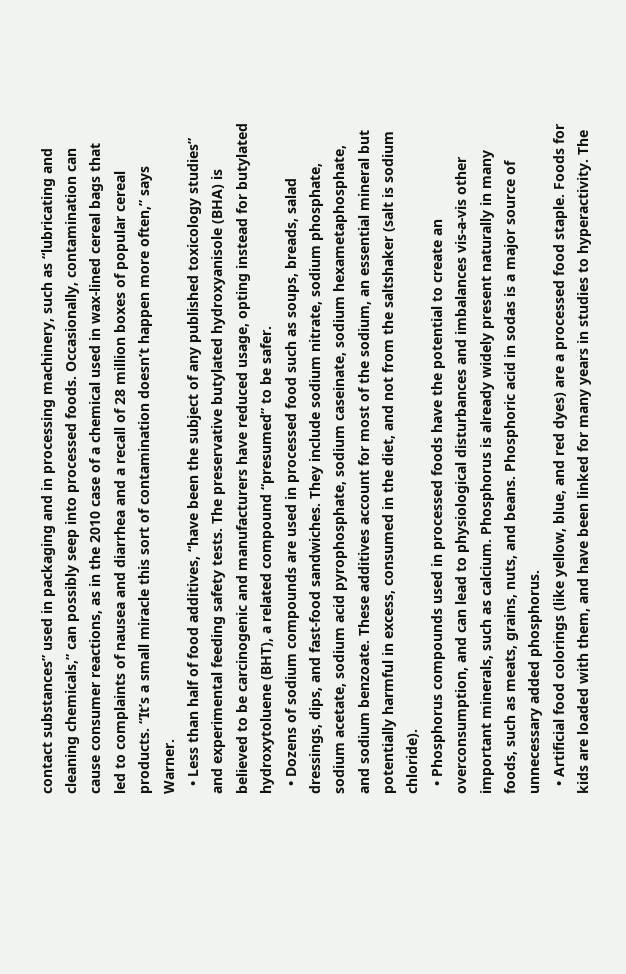contact substances” used in packaging and in processing machinery, such as “lubricating and cleaning chemicals,” can possibly seep into processed foods. Occasionally, contamination can cause consumer reactions, as in the 2010 case of a chemical used in wax-lined cereal bags that led to complaints of nausea and diarrhea and a recall of 28 million boxes of popular cereal products. “It’s a small miracle this sort of contamination doesn’t happen more often,” says Warner.
  • Less than half of food additives, “have been the subject of any published toxicology studies” and experimental feeding safety tests. The preservative butylated hydroxyanisole (BHA) is believed to be carcinogenic and manufacturers have reduced usage, opting instead for butylated hydroxytoluene (BHT), a related compound “presumed” to be safer.
  • Dozens of sodium compounds are used in processed food such as soups, breads, salad dressings, dips, and fast-food sandwiches. They include sodium nitrate, sodium phosphate, sodium acetate, sodium acid pyrophosphate, sodium caseinate, sodium hexametaphosphate, and sodium benzoate. These additives account for most of the sodium, an essential mineral but potentially harmful in excess, consumed in the diet, and not from the saltshaker (salt is sodium chloride).
  • Phosphorus compounds used in processed foods have the potential to create an overconsumption, and can lead to physiological disturbances and imbalances vis-a-vis other important minerals, such as calcium. Phosphorus is already widely present naturally in many foods, such as meats, grains, nuts, and beans. Phosphoric acid in sodas is a major source of unnecessary added phosphorus.
  • Artificial food colorings (like yellow, blue, and red dyes) are a processed food staple. Foods for kids are loaded with them, and have been linked for many years in studies to hyperactivity. The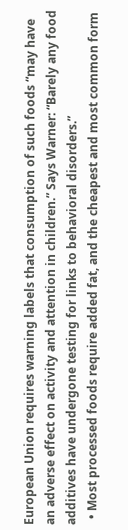European Union requires warning labels that consumption of such foods “may have an adverse effect on activity and attention in children.” Says Warner: “Barely any food additives have undergone testing for links to behavioral disorders.”
  • Most processed foods require added fat, and the cheapest and most common form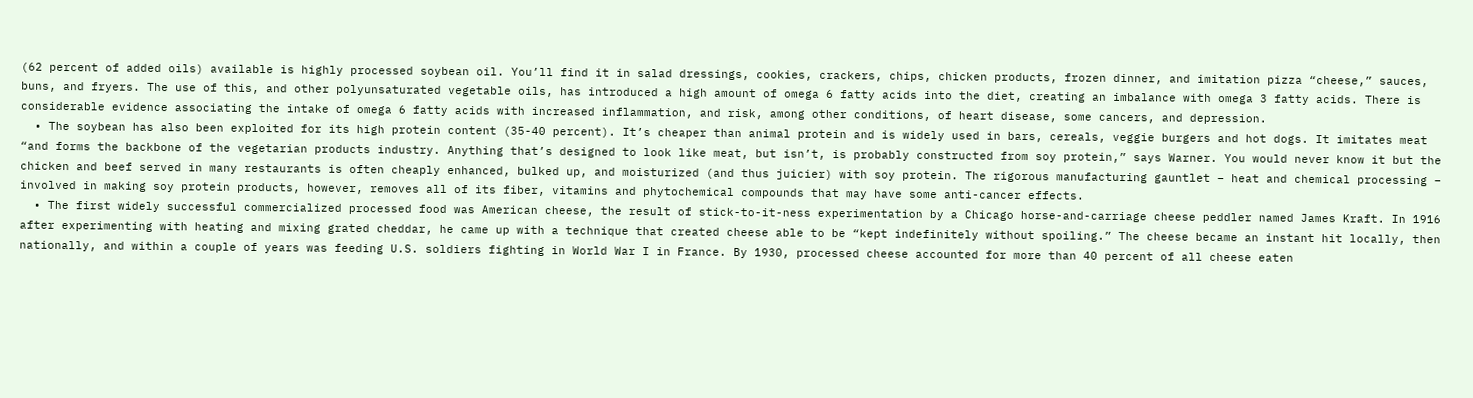(62 percent of added oils) available is highly processed soybean oil. You’ll find it in salad dressings, cookies, crackers, chips, chicken products, frozen dinner, and imitation pizza “cheese,” sauces, buns, and fryers. The use of this, and other polyunsaturated vegetable oils, has introduced a high amount of omega 6 fatty acids into the diet, creating an imbalance with omega 3 fatty acids. There is considerable evidence associating the intake of omega 6 fatty acids with increased inflammation, and risk, among other conditions, of heart disease, some cancers, and depression.
  • The soybean has also been exploited for its high protein content (35-40 percent). It’s cheaper than animal protein and is widely used in bars, cereals, veggie burgers and hot dogs. It imitates meat “and forms the backbone of the vegetarian products industry. Anything that’s designed to look like meat, but isn’t, is probably constructed from soy protein,” says Warner. You would never know it but the chicken and beef served in many restaurants is often cheaply enhanced, bulked up, and moisturized (and thus juicier) with soy protein. The rigorous manufacturing gauntlet – heat and chemical processing − involved in making soy protein products, however, removes all of its fiber, vitamins and phytochemical compounds that may have some anti-cancer effects.
  • The first widely successful commercialized processed food was American cheese, the result of stick-to-it-ness experimentation by a Chicago horse-and-carriage cheese peddler named James Kraft. In 1916 after experimenting with heating and mixing grated cheddar, he came up with a technique that created cheese able to be “kept indefinitely without spoiling.” The cheese became an instant hit locally, then nationally, and within a couple of years was feeding U.S. soldiers fighting in World War I in France. By 1930, processed cheese accounted for more than 40 percent of all cheese eaten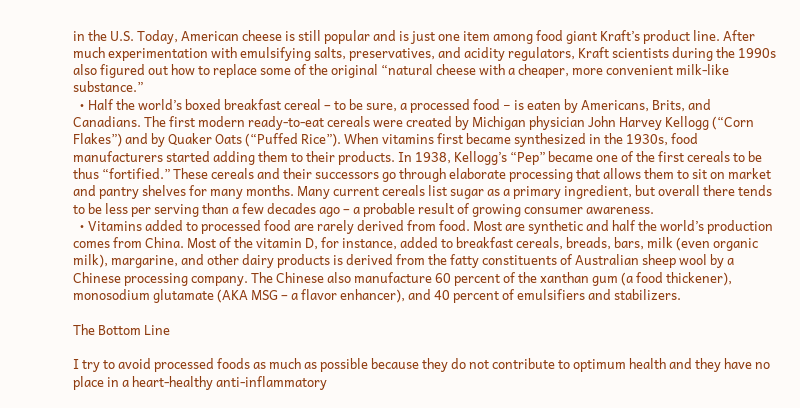in the U.S. Today, American cheese is still popular and is just one item among food giant Kraft’s product line. After much experimentation with emulsifying salts, preservatives, and acidity regulators, Kraft scientists during the 1990s also figured out how to replace some of the original “natural cheese with a cheaper, more convenient milk-like substance.”
  • Half the world’s boxed breakfast cereal – to be sure, a processed food − is eaten by Americans, Brits, and Canadians. The first modern ready-to-eat cereals were created by Michigan physician John Harvey Kellogg (“Corn Flakes”) and by Quaker Oats (“Puffed Rice”). When vitamins first became synthesized in the 1930s, food manufacturers started adding them to their products. In 1938, Kellogg’s “Pep” became one of the first cereals to be thus “fortified.” These cereals and their successors go through elaborate processing that allows them to sit on market and pantry shelves for many months. Many current cereals list sugar as a primary ingredient, but overall there tends to be less per serving than a few decades ago – a probable result of growing consumer awareness.
  • Vitamins added to processed food are rarely derived from food. Most are synthetic and half the world’s production comes from China. Most of the vitamin D, for instance, added to breakfast cereals, breads, bars, milk (even organic milk), margarine, and other dairy products is derived from the fatty constituents of Australian sheep wool by a Chinese processing company. The Chinese also manufacture 60 percent of the xanthan gum (a food thickener), monosodium glutamate (AKA MSG – a flavor enhancer), and 40 percent of emulsifiers and stabilizers.

The Bottom Line

I try to avoid processed foods as much as possible because they do not contribute to optimum health and they have no place in a heart-healthy anti-inflammatory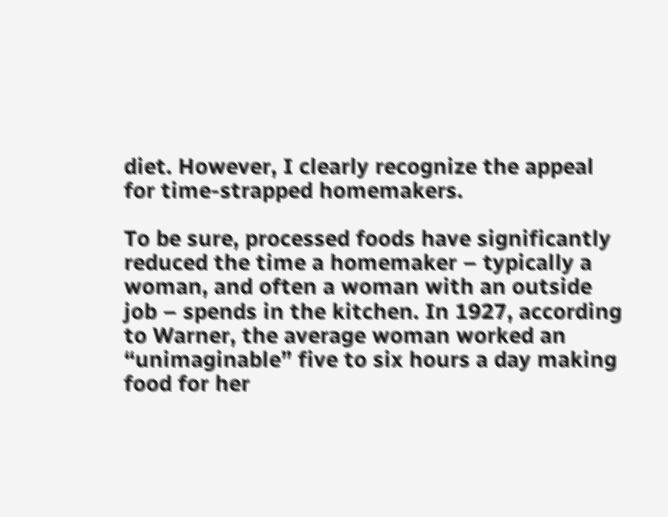diet. However, I clearly recognize the appeal for time-strapped homemakers.

To be sure, processed foods have significantly reduced the time a homemaker – typically a woman, and often a woman with an outside job – spends in the kitchen. In 1927, according to Warner, the average woman worked an “unimaginable” five to six hours a day making food for her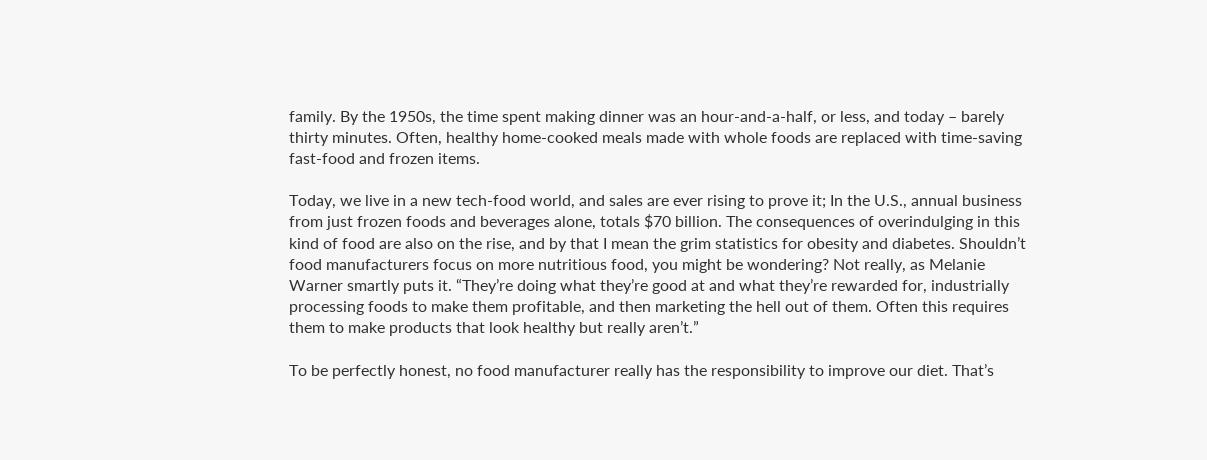family. By the 1950s, the time spent making dinner was an hour-and-a-half, or less, and today – barely thirty minutes. Often, healthy home-cooked meals made with whole foods are replaced with time-saving fast-food and frozen items.

Today, we live in a new tech-food world, and sales are ever rising to prove it; In the U.S., annual business from just frozen foods and beverages alone, totals $70 billion. The consequences of overindulging in this kind of food are also on the rise, and by that I mean the grim statistics for obesity and diabetes. Shouldn’t food manufacturers focus on more nutritious food, you might be wondering? Not really, as Melanie Warner smartly puts it. “They’re doing what they’re good at and what they’re rewarded for, industrially processing foods to make them profitable, and then marketing the hell out of them. Often this requires them to make products that look healthy but really aren’t.”

To be perfectly honest, no food manufacturer really has the responsibility to improve our diet. That’s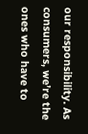our responsibility. As consumers, we’re the ones who have to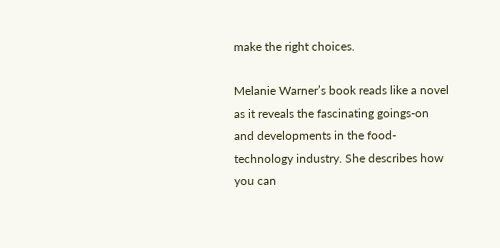make the right choices.

Melanie Warner’s book reads like a novel as it reveals the fascinating goings-on and developments in the food-technology industry. She describes how you can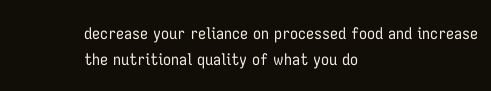decrease your reliance on processed food and increase the nutritional quality of what you do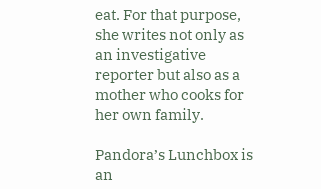eat. For that purpose, she writes not only as an investigative reporter but also as a mother who cooks for her own family.

Pandora’s Lunchbox is an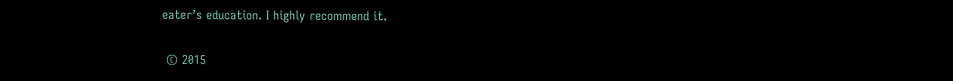eater’s education. I highly recommend it.


 © 2015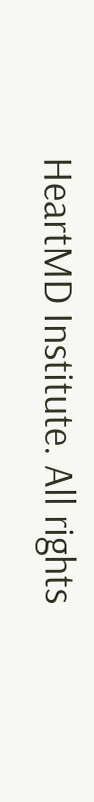HeartMD Institute. All rights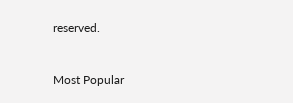reserved.



Most Popular